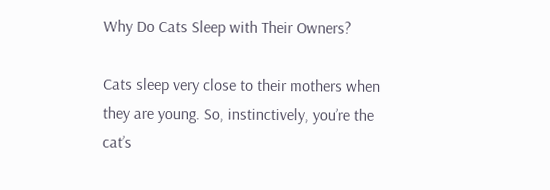Why Do Cats Sleep with Their Owners?

Cats sleep very close to their mothers when they are young. So, instinctively, you’re the cat’s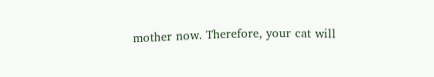mother now. Therefore, your cat will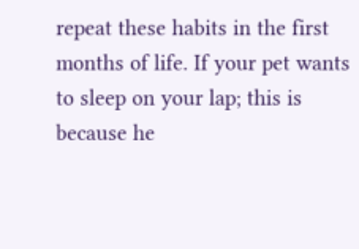repeat these habits in the first months of life. If your pet wants to sleep on your lap; this is because he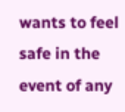wants to feel safe in the event of any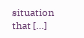situation that […]